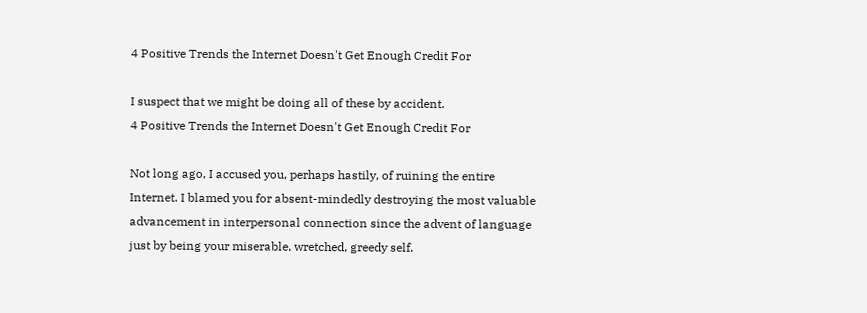4 Positive Trends the Internet Doesn't Get Enough Credit For

I suspect that we might be doing all of these by accident.
4 Positive Trends the Internet Doesn't Get Enough Credit For

Not long ago, I accused you, perhaps hastily, of ruining the entire Internet. I blamed you for absent-mindedly destroying the most valuable advancement in interpersonal connection since the advent of language just by being your miserable, wretched, greedy self.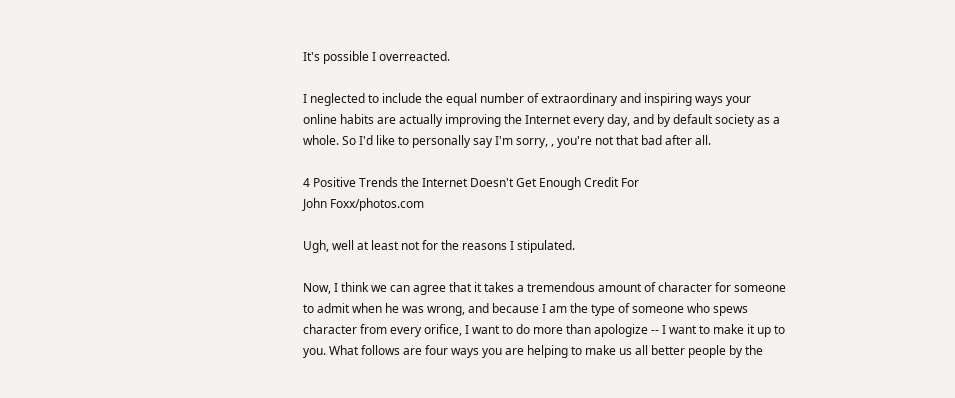It's possible I overreacted.

I neglected to include the equal number of extraordinary and inspiring ways your online habits are actually improving the Internet every day, and by default society as a whole. So I'd like to personally say I'm sorry, , you're not that bad after all.

4 Positive Trends the Internet Doesn't Get Enough Credit For
John Foxx/photos.com

Ugh, well at least not for the reasons I stipulated.

Now, I think we can agree that it takes a tremendous amount of character for someone to admit when he was wrong, and because I am the type of someone who spews character from every orifice, I want to do more than apologize -- I want to make it up to you. What follows are four ways you are helping to make us all better people by the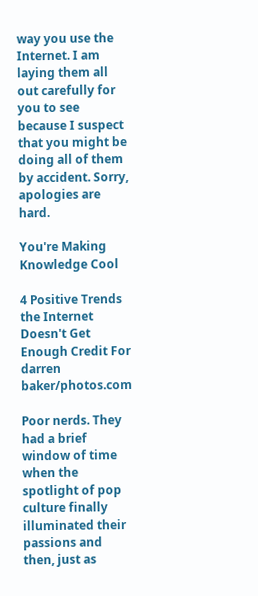way you use the Internet. I am laying them all out carefully for you to see because I suspect that you might be doing all of them by accident. Sorry, apologies are hard.

You're Making Knowledge Cool

4 Positive Trends the Internet Doesn't Get Enough Credit For
darren baker/photos.com

Poor nerds. They had a brief window of time when the spotlight of pop culture finally illuminated their passions and then, just as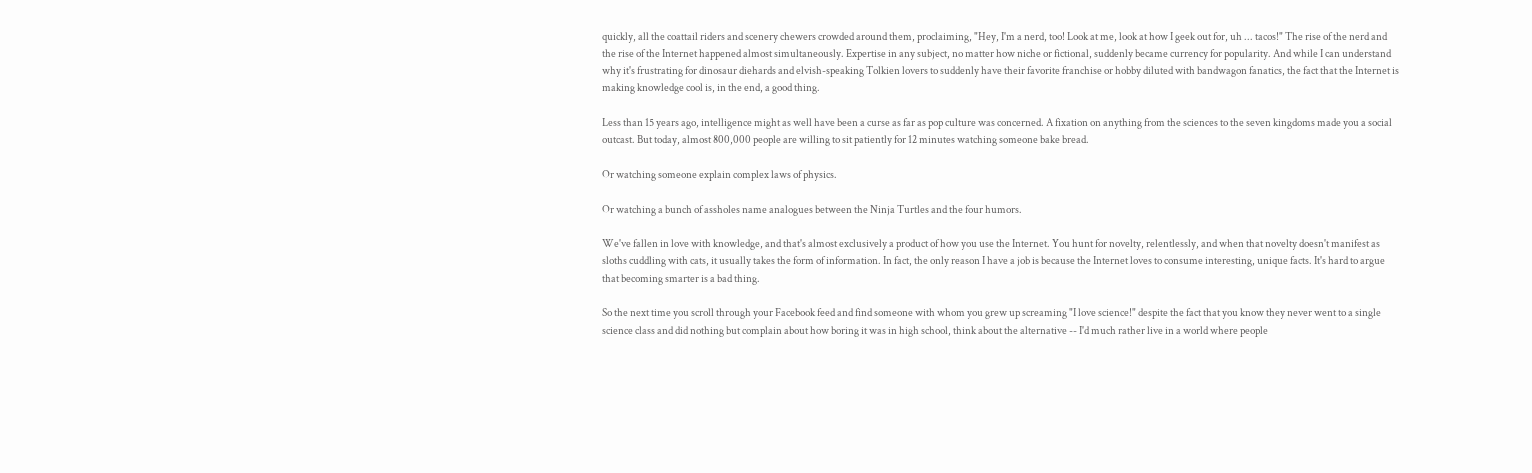quickly, all the coattail riders and scenery chewers crowded around them, proclaiming, "Hey, I'm a nerd, too! Look at me, look at how I geek out for, uh ... tacos!" The rise of the nerd and the rise of the Internet happened almost simultaneously. Expertise in any subject, no matter how niche or fictional, suddenly became currency for popularity. And while I can understand why it's frustrating for dinosaur diehards and elvish-speaking Tolkien lovers to suddenly have their favorite franchise or hobby diluted with bandwagon fanatics, the fact that the Internet is making knowledge cool is, in the end, a good thing.

Less than 15 years ago, intelligence might as well have been a curse as far as pop culture was concerned. A fixation on anything from the sciences to the seven kingdoms made you a social outcast. But today, almost 800,000 people are willing to sit patiently for 12 minutes watching someone bake bread.

Or watching someone explain complex laws of physics.

Or watching a bunch of assholes name analogues between the Ninja Turtles and the four humors.

We've fallen in love with knowledge, and that's almost exclusively a product of how you use the Internet. You hunt for novelty, relentlessly, and when that novelty doesn't manifest as sloths cuddling with cats, it usually takes the form of information. In fact, the only reason I have a job is because the Internet loves to consume interesting, unique facts. It's hard to argue that becoming smarter is a bad thing.

So the next time you scroll through your Facebook feed and find someone with whom you grew up screaming "I love science!" despite the fact that you know they never went to a single science class and did nothing but complain about how boring it was in high school, think about the alternative -- I'd much rather live in a world where people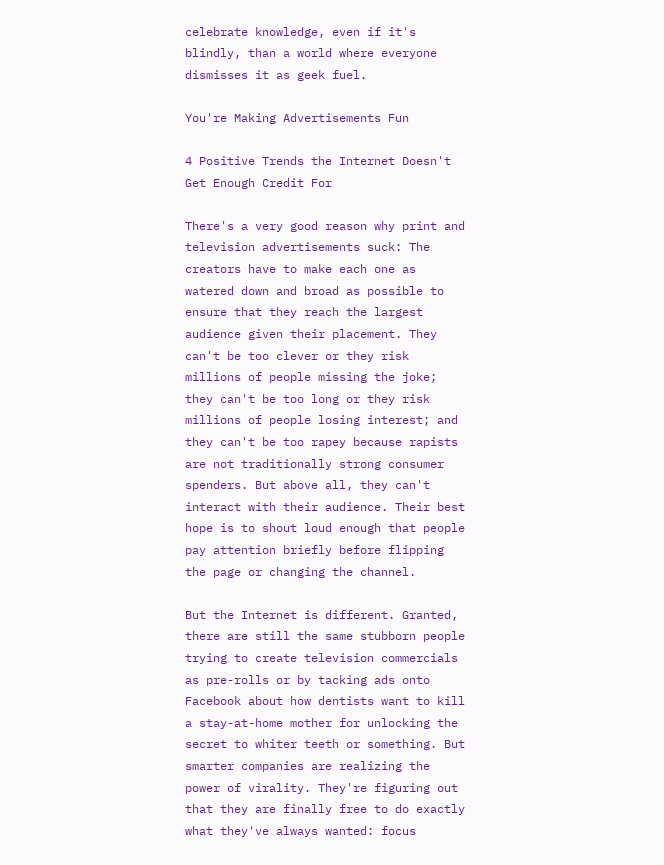celebrate knowledge, even if it's blindly, than a world where everyone dismisses it as geek fuel.

You're Making Advertisements Fun

4 Positive Trends the Internet Doesn't Get Enough Credit For

There's a very good reason why print and television advertisements suck: The creators have to make each one as watered down and broad as possible to ensure that they reach the largest audience given their placement. They can't be too clever or they risk millions of people missing the joke; they can't be too long or they risk millions of people losing interest; and they can't be too rapey because rapists are not traditionally strong consumer spenders. But above all, they can't interact with their audience. Their best hope is to shout loud enough that people pay attention briefly before flipping the page or changing the channel.

But the Internet is different. Granted, there are still the same stubborn people trying to create television commercials as pre-rolls or by tacking ads onto Facebook about how dentists want to kill a stay-at-home mother for unlocking the secret to whiter teeth or something. But smarter companies are realizing the power of virality. They're figuring out that they are finally free to do exactly what they've always wanted: focus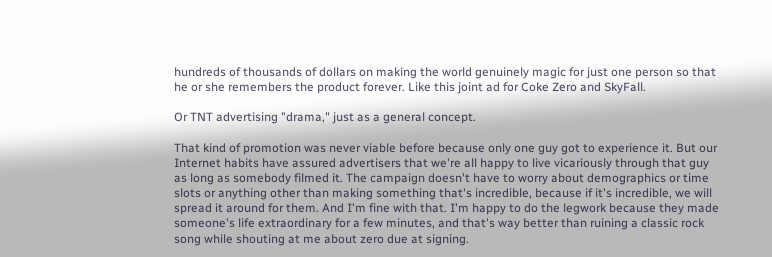hundreds of thousands of dollars on making the world genuinely magic for just one person so that he or she remembers the product forever. Like this joint ad for Coke Zero and SkyFall.

Or TNT advertising "drama," just as a general concept.

That kind of promotion was never viable before because only one guy got to experience it. But our Internet habits have assured advertisers that we're all happy to live vicariously through that guy as long as somebody filmed it. The campaign doesn't have to worry about demographics or time slots or anything other than making something that's incredible, because if it's incredible, we will spread it around for them. And I'm fine with that. I'm happy to do the legwork because they made someone's life extraordinary for a few minutes, and that's way better than ruining a classic rock song while shouting at me about zero due at signing.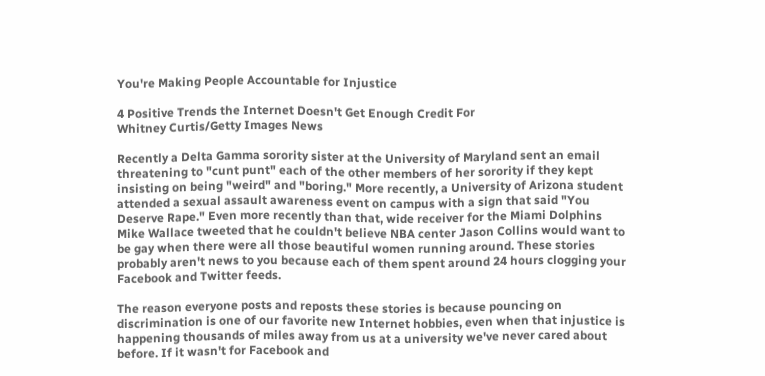You're Making People Accountable for Injustice

4 Positive Trends the Internet Doesn't Get Enough Credit For
Whitney Curtis/Getty Images News

Recently a Delta Gamma sorority sister at the University of Maryland sent an email threatening to "cunt punt" each of the other members of her sorority if they kept insisting on being "weird" and "boring." More recently, a University of Arizona student attended a sexual assault awareness event on campus with a sign that said "You Deserve Rape." Even more recently than that, wide receiver for the Miami Dolphins Mike Wallace tweeted that he couldn't believe NBA center Jason Collins would want to be gay when there were all those beautiful women running around. These stories probably aren't news to you because each of them spent around 24 hours clogging your Facebook and Twitter feeds.

The reason everyone posts and reposts these stories is because pouncing on discrimination is one of our favorite new Internet hobbies, even when that injustice is happening thousands of miles away from us at a university we've never cared about before. If it wasn't for Facebook and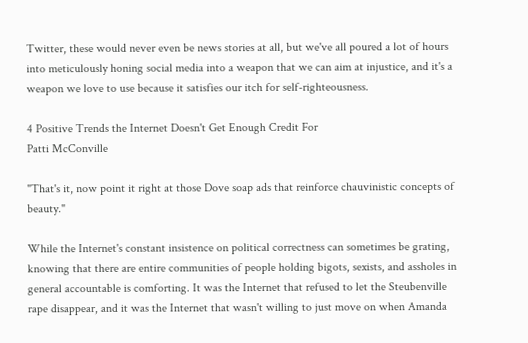Twitter, these would never even be news stories at all, but we've all poured a lot of hours into meticulously honing social media into a weapon that we can aim at injustice, and it's a weapon we love to use because it satisfies our itch for self-righteousness.

4 Positive Trends the Internet Doesn't Get Enough Credit For
Patti McConville

"That's it, now point it right at those Dove soap ads that reinforce chauvinistic concepts of beauty."

While the Internet's constant insistence on political correctness can sometimes be grating, knowing that there are entire communities of people holding bigots, sexists, and assholes in general accountable is comforting. It was the Internet that refused to let the Steubenville rape disappear, and it was the Internet that wasn't willing to just move on when Amanda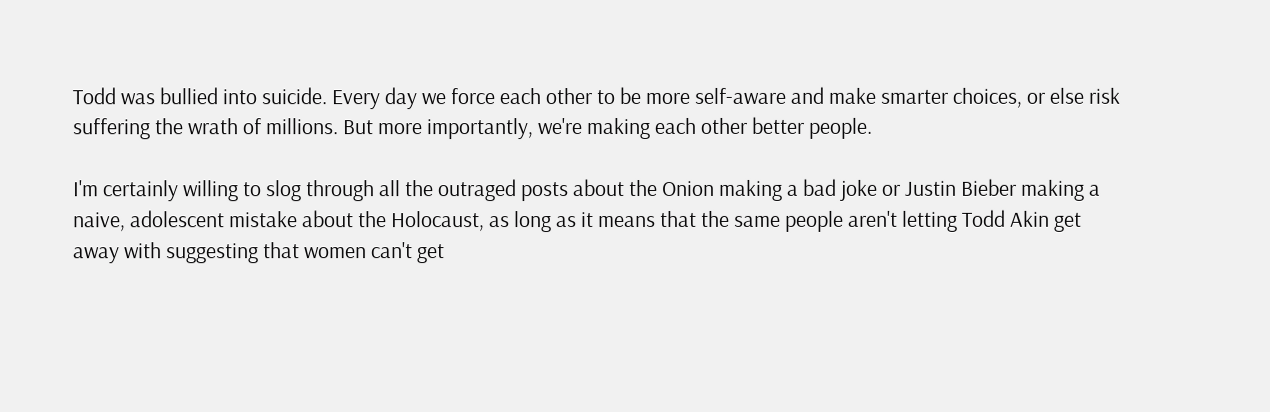Todd was bullied into suicide. Every day we force each other to be more self-aware and make smarter choices, or else risk suffering the wrath of millions. But more importantly, we're making each other better people.

I'm certainly willing to slog through all the outraged posts about the Onion making a bad joke or Justin Bieber making a naive, adolescent mistake about the Holocaust, as long as it means that the same people aren't letting Todd Akin get away with suggesting that women can't get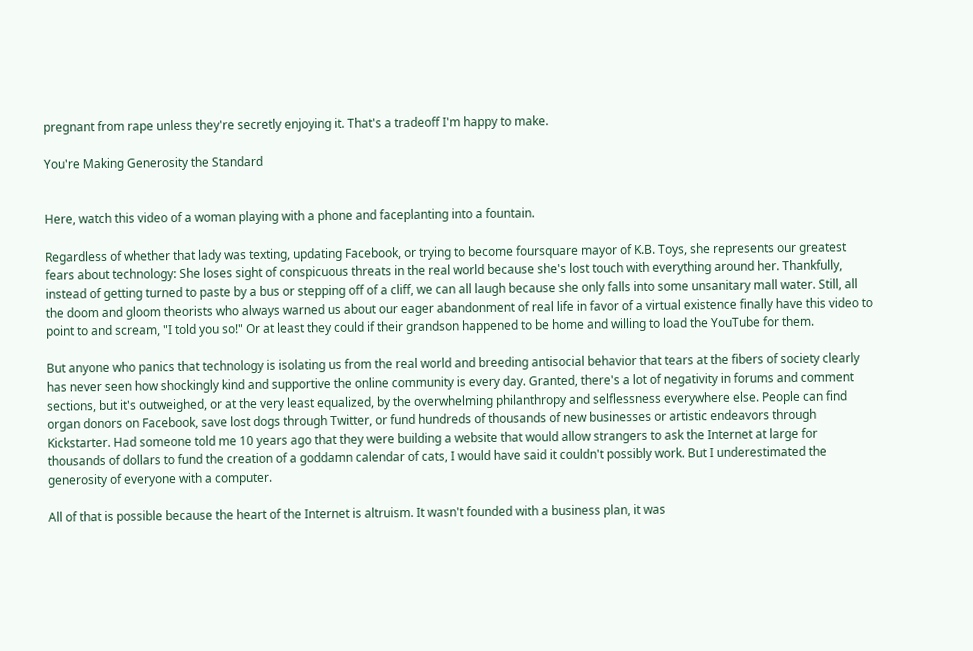pregnant from rape unless they're secretly enjoying it. That's a tradeoff I'm happy to make.

You're Making Generosity the Standard


Here, watch this video of a woman playing with a phone and faceplanting into a fountain.

Regardless of whether that lady was texting, updating Facebook, or trying to become foursquare mayor of K.B. Toys, she represents our greatest fears about technology: She loses sight of conspicuous threats in the real world because she's lost touch with everything around her. Thankfully, instead of getting turned to paste by a bus or stepping off of a cliff, we can all laugh because she only falls into some unsanitary mall water. Still, all the doom and gloom theorists who always warned us about our eager abandonment of real life in favor of a virtual existence finally have this video to point to and scream, "I told you so!" Or at least they could if their grandson happened to be home and willing to load the YouTube for them.

But anyone who panics that technology is isolating us from the real world and breeding antisocial behavior that tears at the fibers of society clearly has never seen how shockingly kind and supportive the online community is every day. Granted, there's a lot of negativity in forums and comment sections, but it's outweighed, or at the very least equalized, by the overwhelming philanthropy and selflessness everywhere else. People can find organ donors on Facebook, save lost dogs through Twitter, or fund hundreds of thousands of new businesses or artistic endeavors through Kickstarter. Had someone told me 10 years ago that they were building a website that would allow strangers to ask the Internet at large for thousands of dollars to fund the creation of a goddamn calendar of cats, I would have said it couldn't possibly work. But I underestimated the generosity of everyone with a computer.

All of that is possible because the heart of the Internet is altruism. It wasn't founded with a business plan, it was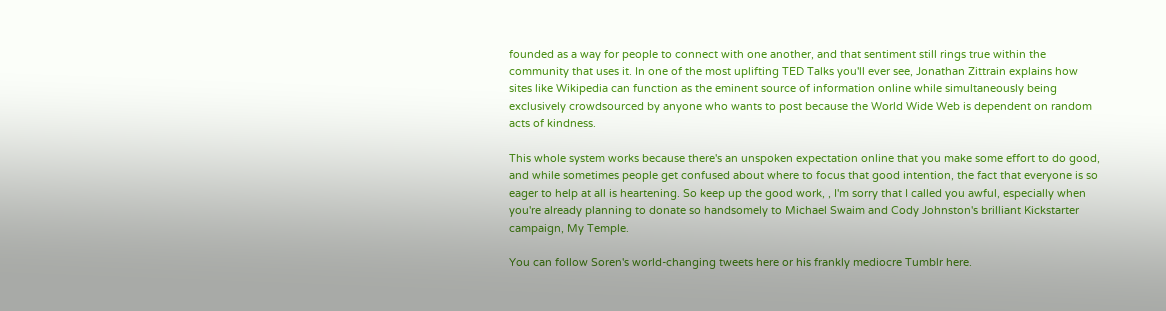founded as a way for people to connect with one another, and that sentiment still rings true within the community that uses it. In one of the most uplifting TED Talks you'll ever see, Jonathan Zittrain explains how sites like Wikipedia can function as the eminent source of information online while simultaneously being exclusively crowdsourced by anyone who wants to post because the World Wide Web is dependent on random acts of kindness.

This whole system works because there's an unspoken expectation online that you make some effort to do good, and while sometimes people get confused about where to focus that good intention, the fact that everyone is so eager to help at all is heartening. So keep up the good work, , I'm sorry that I called you awful, especially when you're already planning to donate so handsomely to Michael Swaim and Cody Johnston's brilliant Kickstarter campaign, My Temple.

You can follow Soren's world-changing tweets here or his frankly mediocre Tumblr here.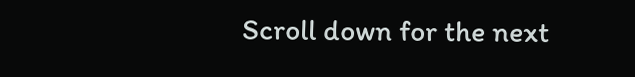Scroll down for the next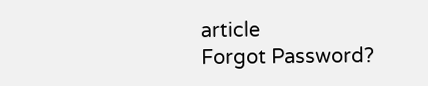article
Forgot Password?